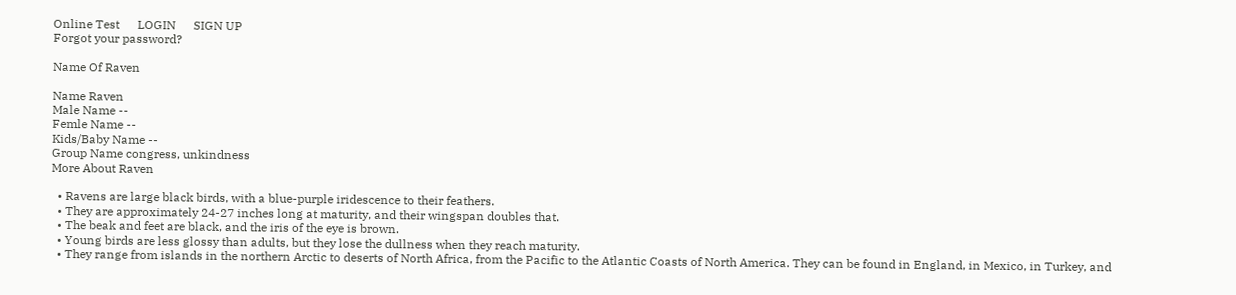Online Test      LOGIN      SIGN UP
Forgot your password?

Name Of Raven

Name Raven
Male Name --
Femle Name --
Kids/Baby Name --
Group Name congress, unkindness
More About Raven

  • Ravens are large black birds, with a blue-purple iridescence to their feathers.
  • They are approximately 24-27 inches long at maturity, and their wingspan doubles that.
  • The beak and feet are black, and the iris of the eye is brown.
  • Young birds are less glossy than adults, but they lose the dullness when they reach maturity.
  • They range from islands in the northern Arctic to deserts of North Africa, from the Pacific to the Atlantic Coasts of North America. They can be found in England, in Mexico, in Turkey, and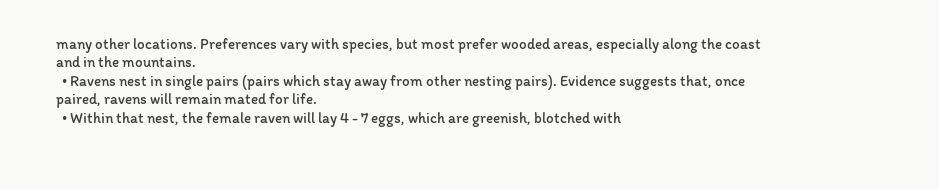many other locations. Preferences vary with species, but most prefer wooded areas, especially along the coast and in the mountains.
  • Ravens nest in single pairs (pairs which stay away from other nesting pairs). Evidence suggests that, once paired, ravens will remain mated for life.
  • Within that nest, the female raven will lay 4 - 7 eggs, which are greenish, blotched with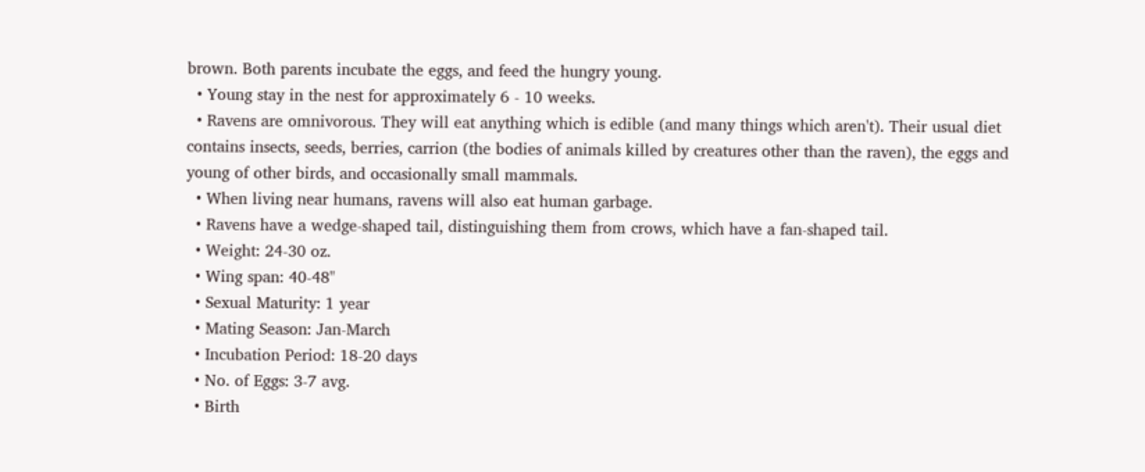brown. Both parents incubate the eggs, and feed the hungry young.
  • Young stay in the nest for approximately 6 - 10 weeks.
  • Ravens are omnivorous. They will eat anything which is edible (and many things which aren't). Their usual diet contains insects, seeds, berries, carrion (the bodies of animals killed by creatures other than the raven), the eggs and young of other birds, and occasionally small mammals.
  • When living near humans, ravens will also eat human garbage.
  • Ravens have a wedge-shaped tail, distinguishing them from crows, which have a fan-shaped tail.
  • Weight: 24-30 oz.
  • Wing span: 40-48"
  • Sexual Maturity: 1 year
  • Mating Season: Jan-March
  • Incubation Period: 18-20 days
  • No. of Eggs: 3-7 avg.
  • Birth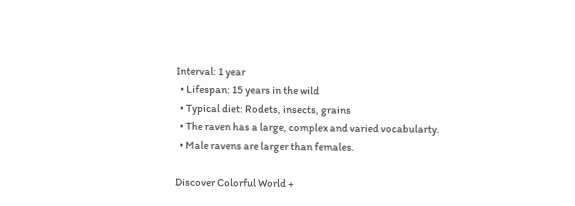Interval: 1 year
  • Lifespan: 15 years in the wild
  • Typical diet: Rodets, insects, grains
  • The raven has a large, complex and varied vocabularty.
  • Male ravens are larger than females.

Discover Colorful World +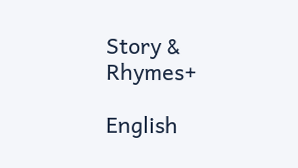Story & Rhymes+

English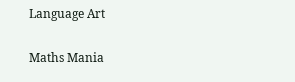Language Art

Maths Mania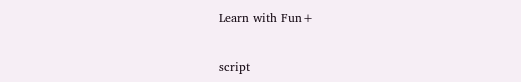Learn with Fun+


script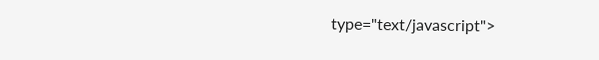type="text/javascript">